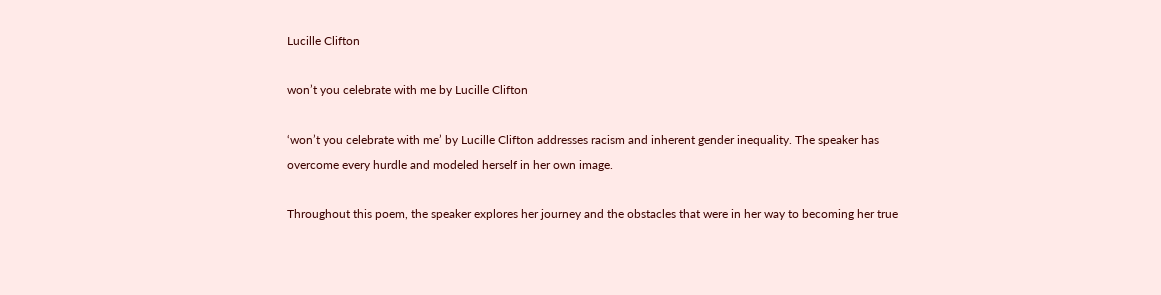Lucille Clifton

won’t you celebrate with me by Lucille Clifton

‘won’t you celebrate with me’ by Lucille Clifton addresses racism and inherent gender inequality. The speaker has overcome every hurdle and modeled herself in her own image.

Throughout this poem, the speaker explores her journey and the obstacles that were in her way to becoming her true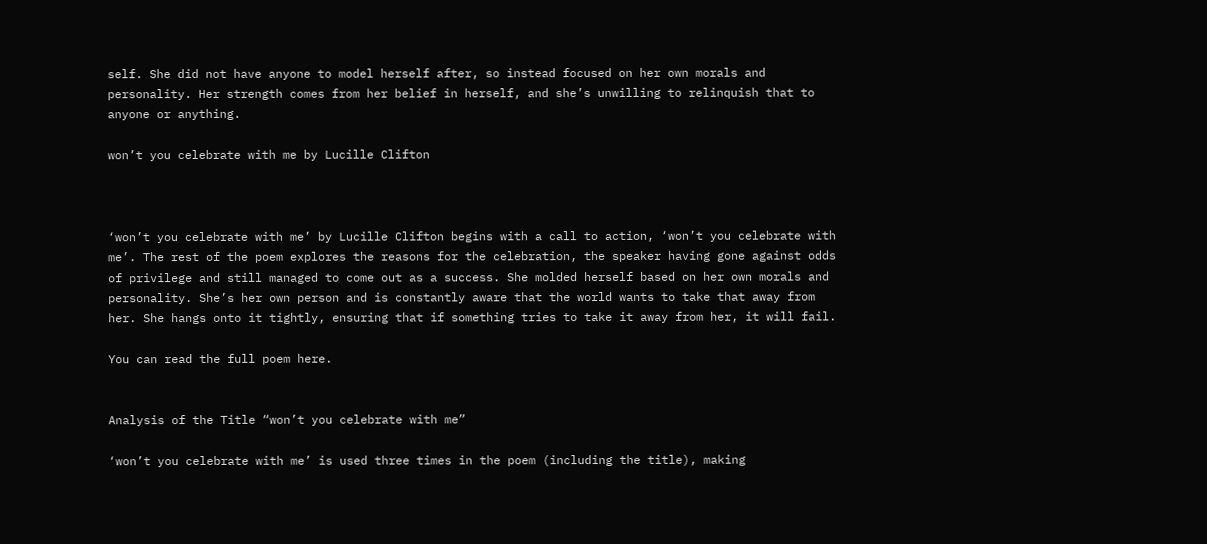self. She did not have anyone to model herself after, so instead focused on her own morals and personality. Her strength comes from her belief in herself, and she’s unwilling to relinquish that to anyone or anything.

won’t you celebrate with me by Lucille Clifton



‘won’t you celebrate with me’ by Lucille Clifton begins with a call to action, ‘won’t you celebrate with me’. The rest of the poem explores the reasons for the celebration, the speaker having gone against odds of privilege and still managed to come out as a success. She molded herself based on her own morals and personality. She’s her own person and is constantly aware that the world wants to take that away from her. She hangs onto it tightly, ensuring that if something tries to take it away from her, it will fail.

You can read the full poem here.


Analysis of the Title “won’t you celebrate with me”

‘won’t you celebrate with me’ is used three times in the poem (including the title), making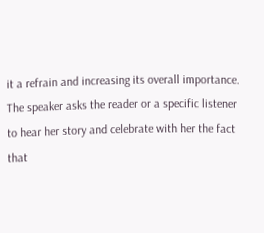it a refrain and increasing its overall importance. The speaker asks the reader or a specific listener to hear her story and celebrate with her the fact that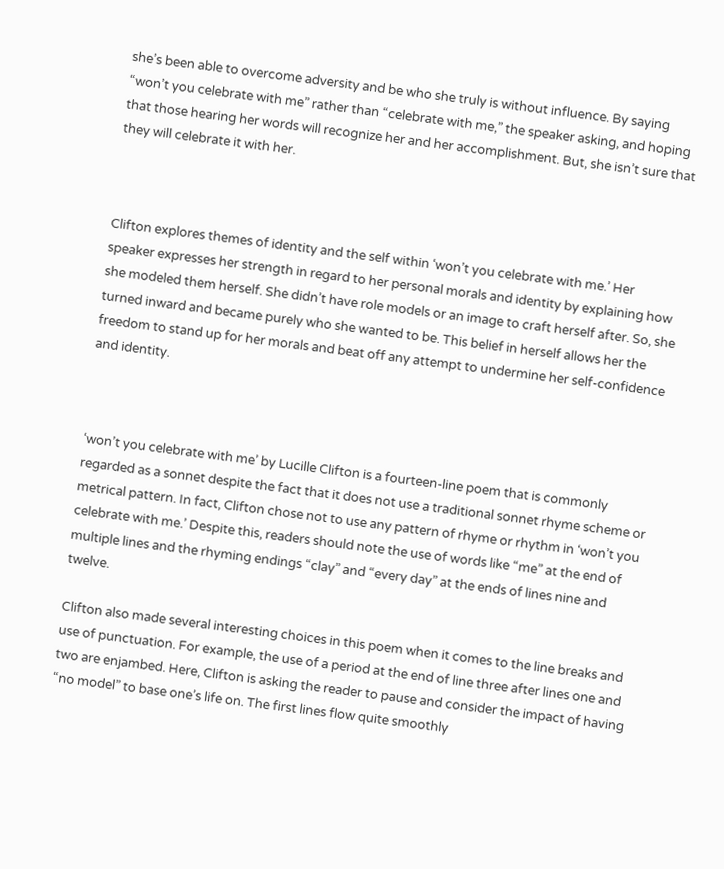she’s been able to overcome adversity and be who she truly is without influence. By saying “won’t you celebrate with me” rather than “celebrate with me,” the speaker asking, and hoping that those hearing her words will recognize her and her accomplishment. But, she isn’t sure that they will celebrate it with her.



Clifton explores themes of identity and the self within ‘won’t you celebrate with me.’ Her speaker expresses her strength in regard to her personal morals and identity by explaining how she modeled them herself. She didn’t have role models or an image to craft herself after. So, she turned inward and became purely who she wanted to be. This belief in herself allows her the freedom to stand up for her morals and beat off any attempt to undermine her self-confidence and identity.



‘won’t you celebrate with me’ by Lucille Clifton is a fourteen-line poem that is commonly regarded as a sonnet despite the fact that it does not use a traditional sonnet rhyme scheme or metrical pattern. In fact, Clifton chose not to use any pattern of rhyme or rhythm in ‘won’t you celebrate with me.’ Despite this, readers should note the use of words like “me” at the end of multiple lines and the rhyming endings “clay” and “every day” at the ends of lines nine and twelve.

Clifton also made several interesting choices in this poem when it comes to the line breaks and use of punctuation. For example, the use of a period at the end of line three after lines one and two are enjambed. Here, Clifton is asking the reader to pause and consider the impact of having “no model” to base one’s life on. The first lines flow quite smoothly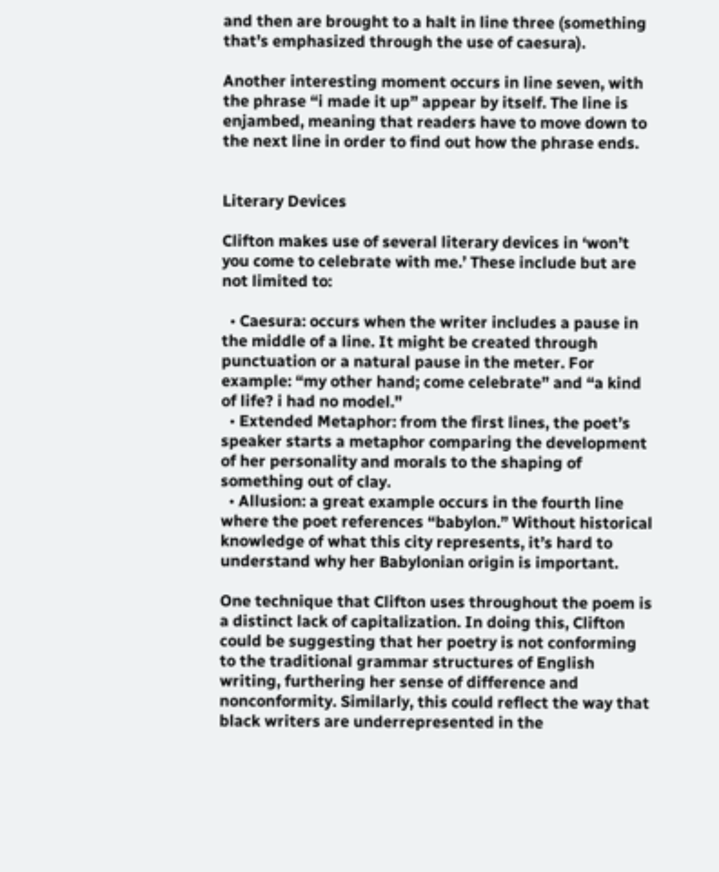and then are brought to a halt in line three (something that’s emphasized through the use of caesura).

Another interesting moment occurs in line seven, with the phrase “i made it up” appear by itself. The line is enjambed, meaning that readers have to move down to the next line in order to find out how the phrase ends.


Literary Devices

Clifton makes use of several literary devices in ‘won’t you come to celebrate with me.’ These include but are not limited to:

  • Caesura: occurs when the writer includes a pause in the middle of a line. It might be created through punctuation or a natural pause in the meter. For example: “my other hand; come celebrate” and “a kind of life? i had no model.”
  • Extended Metaphor: from the first lines, the poet’s speaker starts a metaphor comparing the development of her personality and morals to the shaping of something out of clay.
  • Allusion: a great example occurs in the fourth line where the poet references “babylon.” Without historical knowledge of what this city represents, it’s hard to understand why her Babylonian origin is important.

One technique that Clifton uses throughout the poem is a distinct lack of capitalization. In doing this, Clifton could be suggesting that her poetry is not conforming to the traditional grammar structures of English writing, furthering her sense of difference and nonconformity. Similarly, this could reflect the way that black writers are underrepresented in the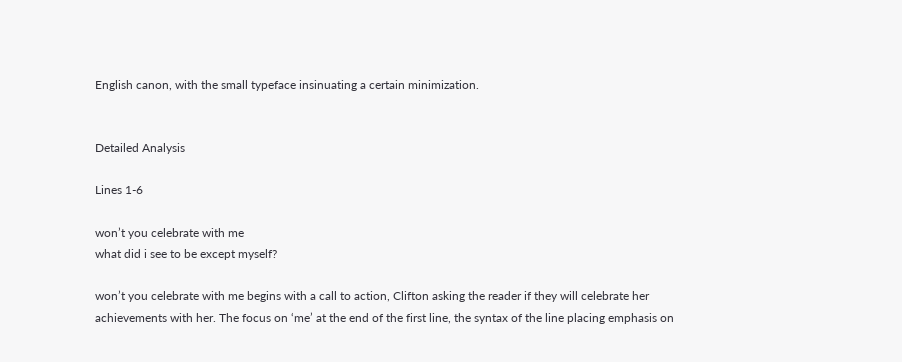English canon, with the small typeface insinuating a certain minimization.


Detailed Analysis

Lines 1-6

won’t you celebrate with me
what did i see to be except myself?

won’t you celebrate with me begins with a call to action, Clifton asking the reader if they will celebrate her achievements with her. The focus on ‘me’ at the end of the first line, the syntax of the line placing emphasis on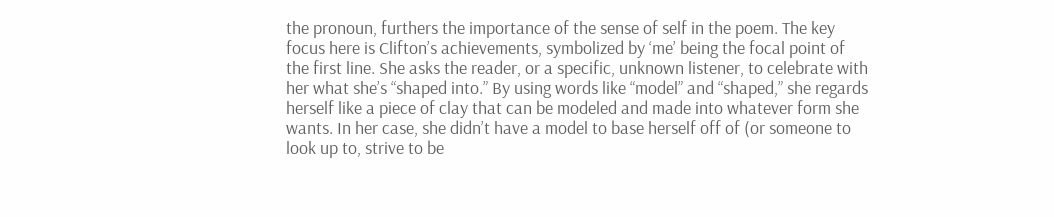the pronoun, furthers the importance of the sense of self in the poem. The key focus here is Clifton’s achievements, symbolized by ‘me’ being the focal point of the first line. She asks the reader, or a specific, unknown listener, to celebrate with her what she’s “shaped into.” By using words like “model” and “shaped,” she regards herself like a piece of clay that can be modeled and made into whatever form she wants. In her case, she didn’t have a model to base herself off of (or someone to look up to, strive to be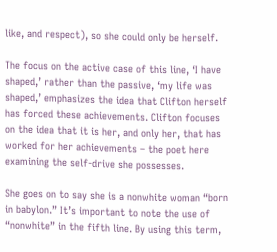like, and respect), so she could only be herself.

The focus on the active case of this line, ‘I have shaped,’ rather than the passive, ‘my life was shaped,’ emphasizes the idea that Clifton herself has forced these achievements. Clifton focuses on the idea that it is her, and only her, that has worked for her achievements – the poet here examining the self-drive she possesses.

She goes on to say she is a nonwhite woman “born in babylon.” It’s important to note the use of “nonwhite” in the fifth line. By using this term,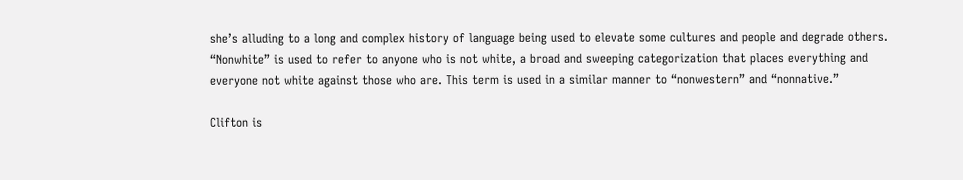she’s alluding to a long and complex history of language being used to elevate some cultures and people and degrade others. “Nonwhite” is used to refer to anyone who is not white, a broad and sweeping categorization that places everything and everyone not white against those who are. This term is used in a similar manner to “nonwestern” and “nonnative.”

Clifton is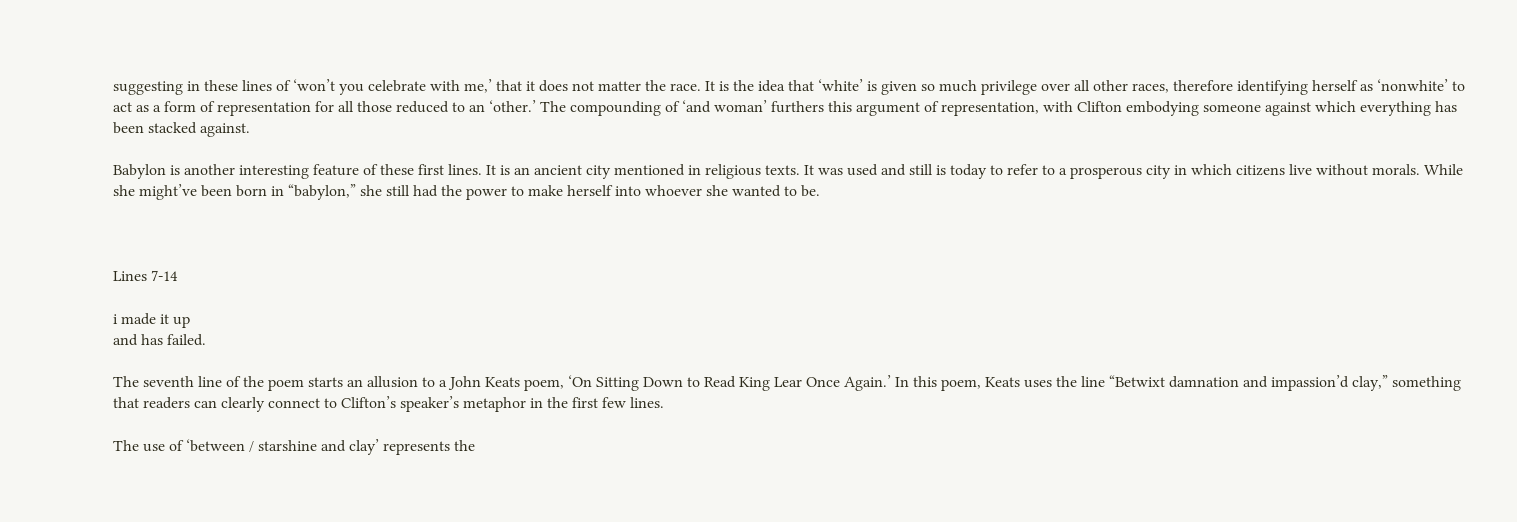suggesting in these lines of ‘won’t you celebrate with me,’ that it does not matter the race. It is the idea that ‘white’ is given so much privilege over all other races, therefore identifying herself as ‘nonwhite’ to act as a form of representation for all those reduced to an ‘other.’ The compounding of ‘and woman’ furthers this argument of representation, with Clifton embodying someone against which everything has been stacked against.

Babylon is another interesting feature of these first lines. It is an ancient city mentioned in religious texts. It was used and still is today to refer to a prosperous city in which citizens live without morals. While she might’ve been born in “babylon,” she still had the power to make herself into whoever she wanted to be.



Lines 7-14

i made it up
and has failed.

The seventh line of the poem starts an allusion to a John Keats poem, ‘On Sitting Down to Read King Lear Once Again.’ In this poem, Keats uses the line “Betwixt damnation and impassion’d clay,” something that readers can clearly connect to Clifton’s speaker’s metaphor in the first few lines.

The use of ‘between / starshine and clay’ represents the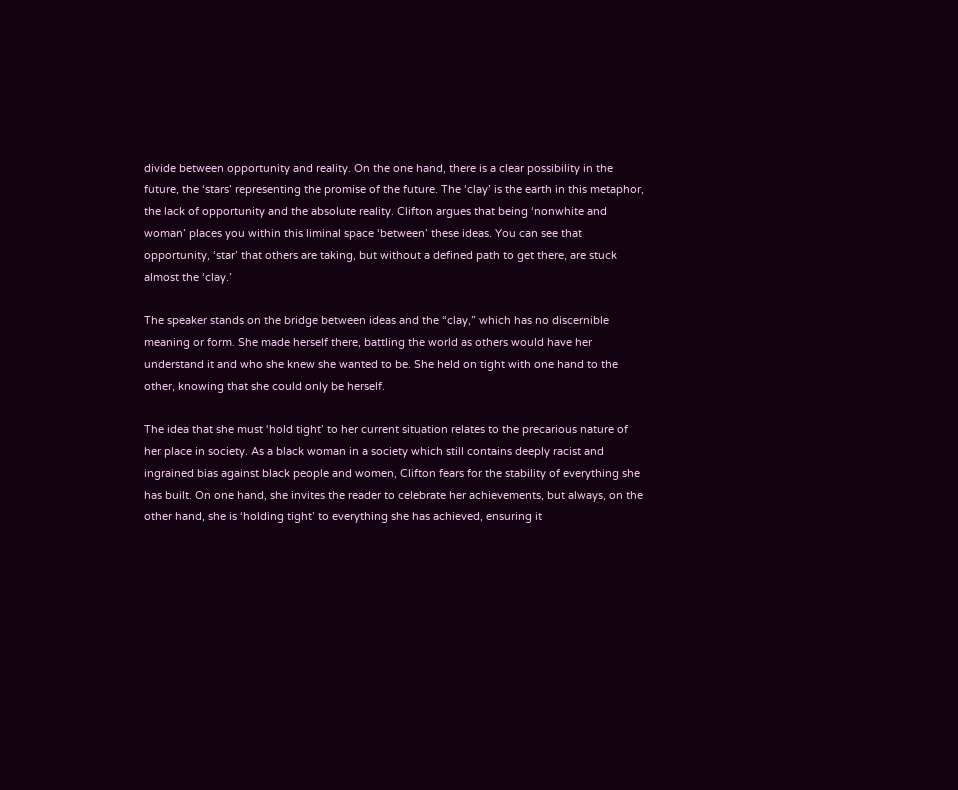divide between opportunity and reality. On the one hand, there is a clear possibility in the future, the ‘stars’ representing the promise of the future. The ‘clay’ is the earth in this metaphor, the lack of opportunity and the absolute reality. Clifton argues that being ‘nonwhite and woman’ places you within this liminal space ‘between’ these ideas. You can see that opportunity, ‘star’ that others are taking, but without a defined path to get there, are stuck almost the ‘clay.’

The speaker stands on the bridge between ideas and the “clay,” which has no discernible meaning or form. She made herself there, battling the world as others would have her understand it and who she knew she wanted to be. She held on tight with one hand to the other, knowing that she could only be herself.

The idea that she must ‘hold tight’ to her current situation relates to the precarious nature of her place in society. As a black woman in a society which still contains deeply racist and ingrained bias against black people and women, Clifton fears for the stability of everything she has built. On one hand, she invites the reader to celebrate her achievements, but always, on the other hand, she is ‘holding tight’ to everything she has achieved, ensuring it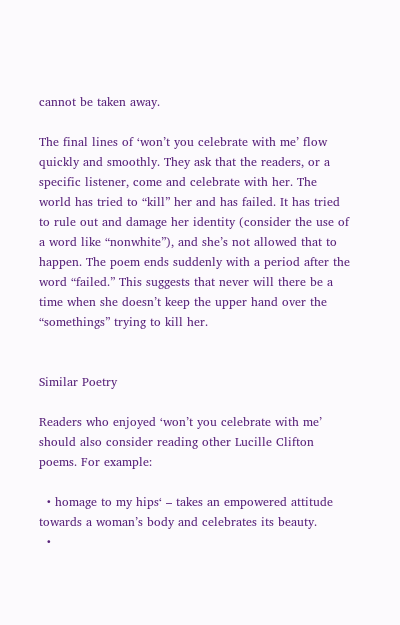cannot be taken away.

The final lines of ‘won’t you celebrate with me’ flow quickly and smoothly. They ask that the readers, or a specific listener, come and celebrate with her. The world has tried to “kill” her and has failed. It has tried to rule out and damage her identity (consider the use of a word like “nonwhite”), and she’s not allowed that to happen. The poem ends suddenly with a period after the word “failed.” This suggests that never will there be a time when she doesn’t keep the upper hand over the “somethings” trying to kill her.


Similar Poetry

Readers who enjoyed ‘won’t you celebrate with me’ should also consider reading other Lucille Clifton poems. For example:

  • homage to my hips‘ – takes an empowered attitude towards a woman’s body and celebrates its beauty.
  •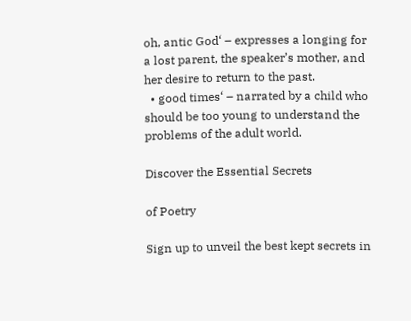oh, antic God‘ – expresses a longing for a lost parent, the speaker’s mother, and her desire to return to the past.
  • good times‘ – narrated by a child who should be too young to understand the problems of the adult world.

Discover the Essential Secrets

of Poetry

Sign up to unveil the best kept secrets in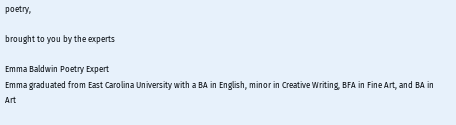poetry,

brought to you by the experts

Emma Baldwin Poetry Expert
Emma graduated from East Carolina University with a BA in English, minor in Creative Writing, BFA in Fine Art, and BA in Art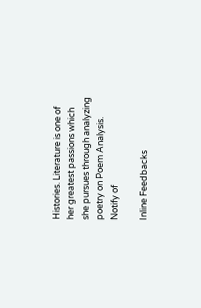Histories. Literature is one of her greatest passions which she pursues through analyzing poetry on Poem Analysis.
Notify of

Inline Feedbacks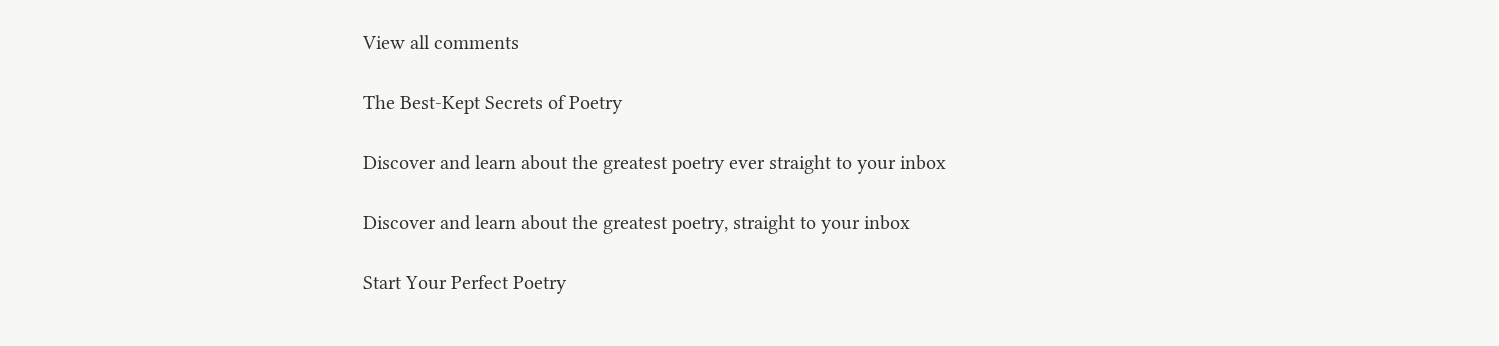View all comments

The Best-Kept Secrets of Poetry

Discover and learn about the greatest poetry ever straight to your inbox

Discover and learn about the greatest poetry, straight to your inbox

Start Your Perfect Poetry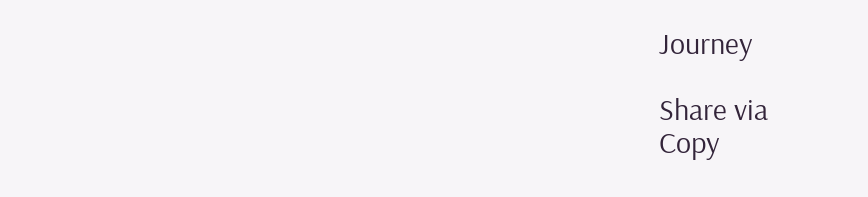Journey

Share via
Copy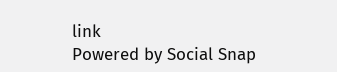link
Powered by Social Snap